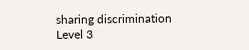sharing discrimination
Level 3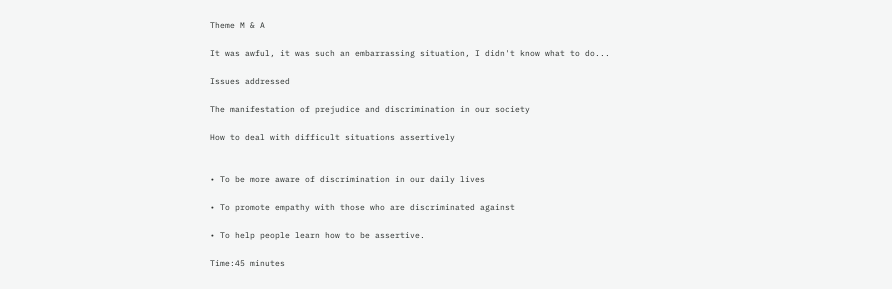Theme M & A

It was awful, it was such an embarrassing situation, I didn't know what to do...

Issues addressed

The manifestation of prejudice and discrimination in our society

How to deal with difficult situations assertively


• To be more aware of discrimination in our daily lives

• To promote empathy with those who are discriminated against

• To help people learn how to be assertive.

Time:45 minutes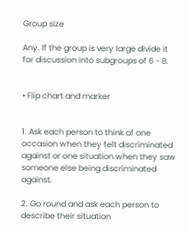Group size

Any. If the group is very large divide it for discussion into subgroups of 6 - 8.


• Flip chart and marker


1. Ask each person to think of one occasion when they felt discriminated against or one situation when they saw someone else being discriminated against.

2. Go round and ask each person to describe their situation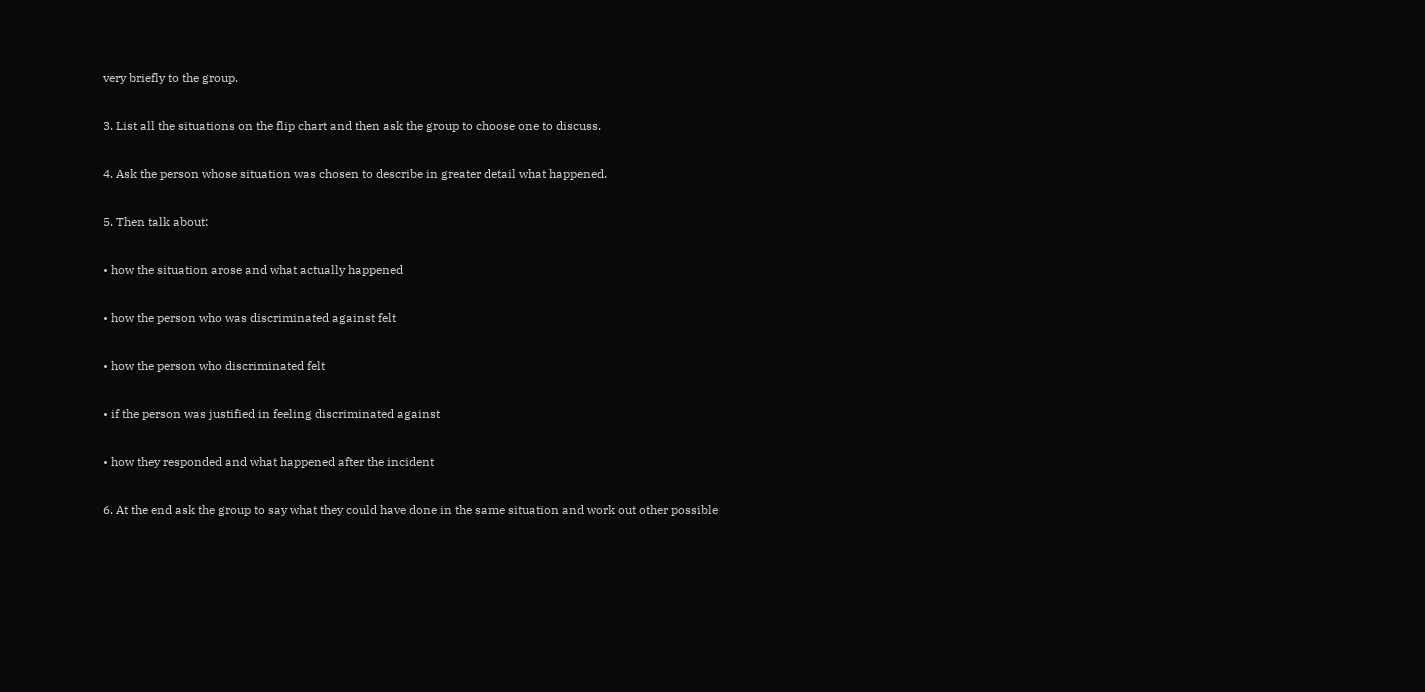very briefly to the group.

3. List all the situations on the flip chart and then ask the group to choose one to discuss.

4. Ask the person whose situation was chosen to describe in greater detail what happened.

5. Then talk about:

• how the situation arose and what actually happened

• how the person who was discriminated against felt

• how the person who discriminated felt

• if the person was justified in feeling discriminated against

• how they responded and what happened after the incident

6. At the end ask the group to say what they could have done in the same situation and work out other possible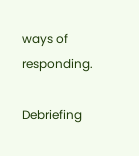ways of responding.

Debriefing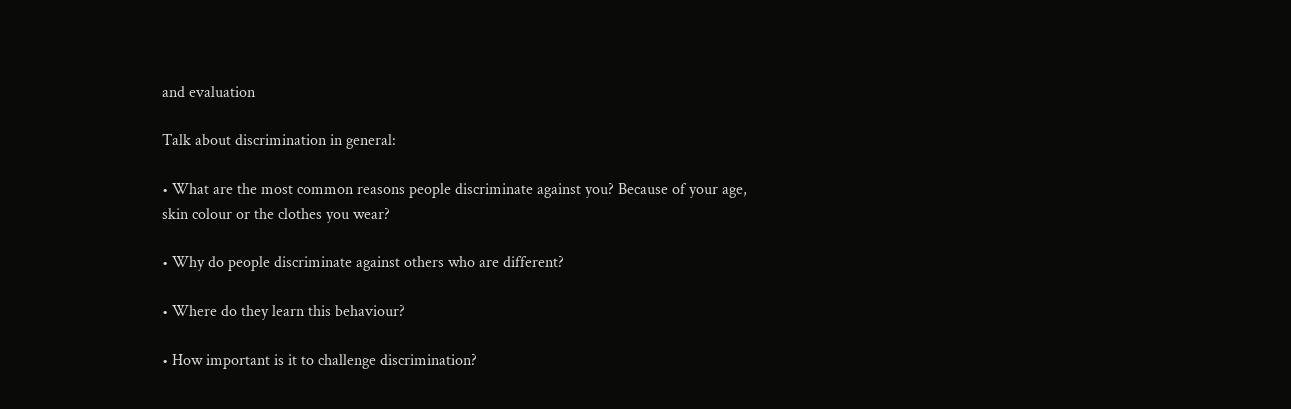and evaluation

Talk about discrimination in general:

• What are the most common reasons people discriminate against you? Because of your age, skin colour or the clothes you wear?

• Why do people discriminate against others who are different?

• Where do they learn this behaviour?

• How important is it to challenge discrimination?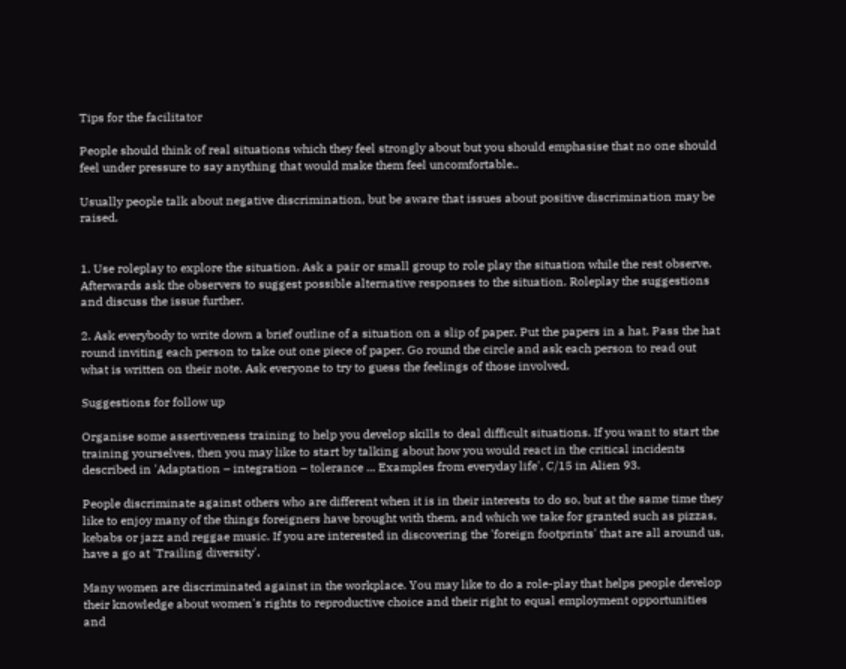Tips for the facilitator

People should think of real situations which they feel strongly about but you should emphasise that no one should feel under pressure to say anything that would make them feel uncomfortable..

Usually people talk about negative discrimination, but be aware that issues about positive discrimination may be raised.


1. Use roleplay to explore the situation. Ask a pair or small group to role play the situation while the rest observe. Afterwards ask the observers to suggest possible alternative responses to the situation. Roleplay the suggestions and discuss the issue further.

2. Ask everybody to write down a brief outline of a situation on a slip of paper. Put the papers in a hat. Pass the hat round inviting each person to take out one piece of paper. Go round the circle and ask each person to read out what is written on their note. Ask everyone to try to guess the feelings of those involved.

Suggestions for follow up

Organise some assertiveness training to help you develop skills to deal difficult situations. If you want to start the training yourselves, then you may like to start by talking about how you would react in the critical incidents described in 'Adaptation – integration – tolerance ... Examples from everyday life', C/15 in Alien 93.

People discriminate against others who are different when it is in their interests to do so, but at the same time they like to enjoy many of the things foreigners have brought with them, and which we take for granted such as pizzas, kebabs or jazz and reggae music. If you are interested in discovering the 'foreign footprints' that are all around us, have a go at 'Trailing diversity'.

Many women are discriminated against in the workplace. You may like to do a role-play that helps people develop their knowledge about women's rights to reproductive choice and their right to equal employment opportunities and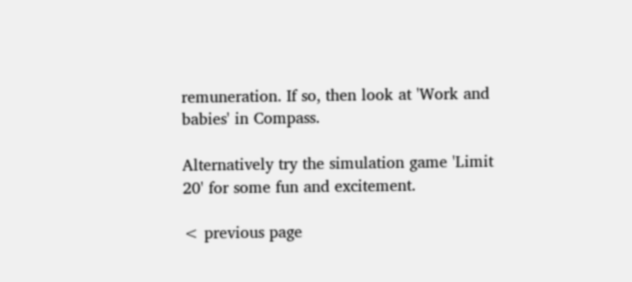remuneration. If so, then look at 'Work and babies' in Compass.

Alternatively try the simulation game 'Limit 20' for some fun and excitement.

< previous page